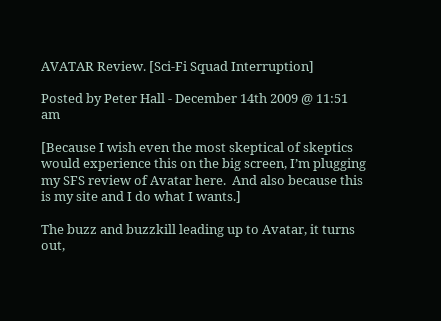AVATAR Review. [Sci-Fi Squad Interruption]

Posted by Peter Hall - December 14th 2009 @ 11:51 am

[Because I wish even the most skeptical of skeptics would experience this on the big screen, I’m plugging my SFS review of Avatar here.  And also because this is my site and I do what I wants.]

The buzz and buzzkill leading up to Avatar, it turns out,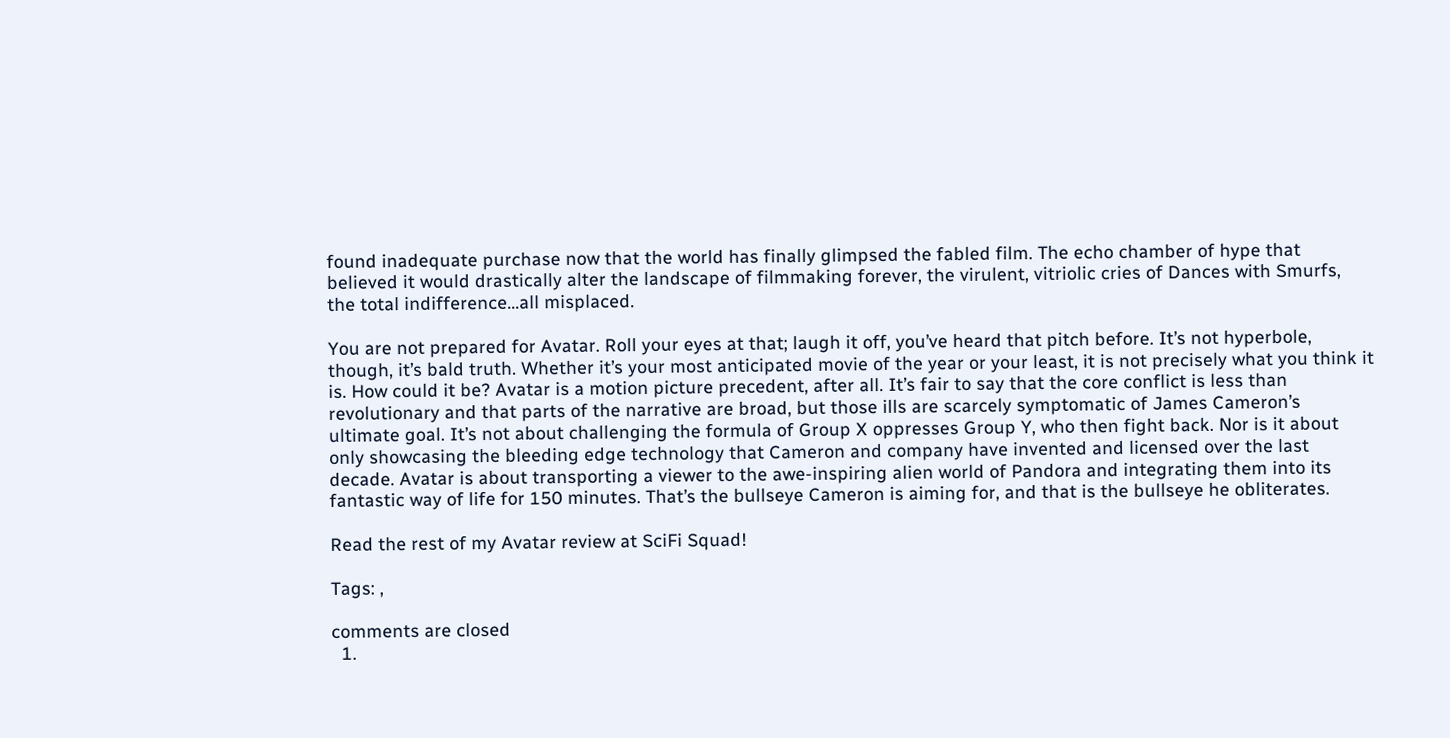found inadequate purchase now that the world has finally glimpsed the fabled film. The echo chamber of hype that believed it would drastically alter the landscape of filmmaking forever, the virulent, vitriolic cries of Dances with Smurfs, the total indifference…all misplaced.

You are not prepared for Avatar. Roll your eyes at that; laugh it off, you’ve heard that pitch before. It’s not hyperbole, though, it’s bald truth. Whether it’s your most anticipated movie of the year or your least, it is not precisely what you think it is. How could it be? Avatar is a motion picture precedent, after all. It’s fair to say that the core conflict is less than revolutionary and that parts of the narrative are broad, but those ills are scarcely symptomatic of James Cameron’s ultimate goal. It’s not about challenging the formula of Group X oppresses Group Y, who then fight back. Nor is it about only showcasing the bleeding edge technology that Cameron and company have invented and licensed over the last decade. Avatar is about transporting a viewer to the awe-inspiring alien world of Pandora and integrating them into its fantastic way of life for 150 minutes. That’s the bullseye Cameron is aiming for, and that is the bullseye he obliterates.

Read the rest of my Avatar review at SciFi Squad!

Tags: ,

comments are closed
  1.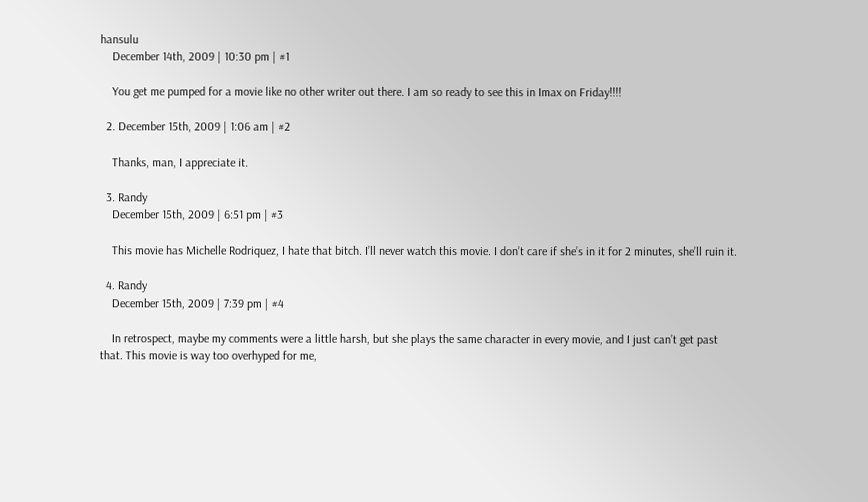hansulu
    December 14th, 2009 | 10:30 pm | #1

    You get me pumped for a movie like no other writer out there. I am so ready to see this in Imax on Friday!!!!

  2. December 15th, 2009 | 1:06 am | #2

    Thanks, man, I appreciate it.

  3. Randy
    December 15th, 2009 | 6:51 pm | #3

    This movie has Michelle Rodriquez, I hate that bitch. I’ll never watch this movie. I don’t care if she’s in it for 2 minutes, she’ll ruin it.

  4. Randy
    December 15th, 2009 | 7:39 pm | #4

    In retrospect, maybe my comments were a little harsh, but she plays the same character in every movie, and I just can’t get past that. This movie is way too overhyped for me,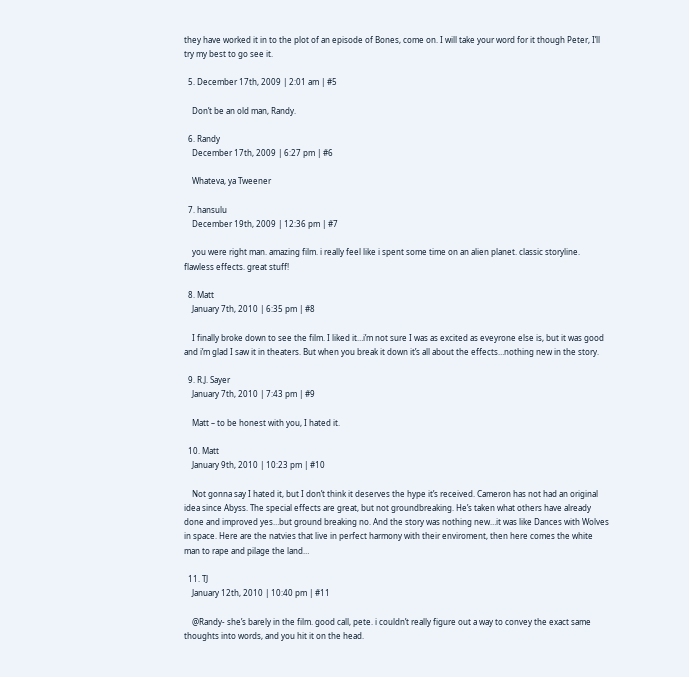they have worked it in to the plot of an episode of Bones, come on. I will take your word for it though Peter, I’ll try my best to go see it.

  5. December 17th, 2009 | 2:01 am | #5

    Don’t be an old man, Randy.

  6. Randy
    December 17th, 2009 | 6:27 pm | #6

    Whateva, ya Tweener

  7. hansulu
    December 19th, 2009 | 12:36 pm | #7

    you were right man. amazing film. i really feel like i spent some time on an alien planet. classic storyline. flawless effects. great stuff!

  8. Matt
    January 7th, 2010 | 6:35 pm | #8

    I finally broke down to see the film. I liked it…i’m not sure I was as excited as eveyrone else is, but it was good and i’m glad I saw it in theaters. But when you break it down it’s all about the effects…nothing new in the story.

  9. R.J. Sayer
    January 7th, 2010 | 7:43 pm | #9

    Matt – to be honest with you, I hated it.

  10. Matt
    January 9th, 2010 | 10:23 pm | #10

    Not gonna say I hated it, but I don’t think it deserves the hype it’s received. Cameron has not had an original idea since Abyss. The special effects are great, but not groundbreaking. He’s taken what others have already done and improved yes…but ground breaking no. And the story was nothing new…it was like Dances with Wolves in space. Here are the natvies that live in perfect harmony with their enviroment, then here comes the white man to rape and pilage the land…

  11. TJ
    January 12th, 2010 | 10:40 pm | #11

    @Randy- she’s barely in the film. good call, pete. i couldn’t really figure out a way to convey the exact same thoughts into words, and you hit it on the head.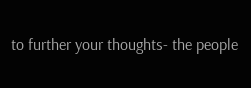to further your thoughts- the people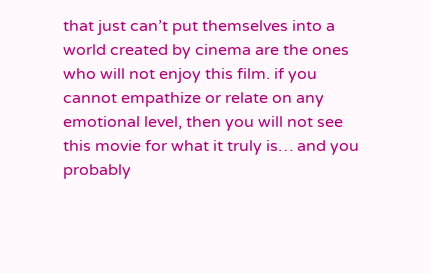that just can’t put themselves into a world created by cinema are the ones who will not enjoy this film. if you cannot empathize or relate on any emotional level, then you will not see this movie for what it truly is… and you probably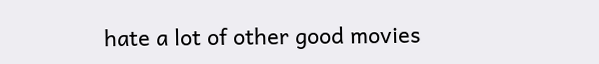hate a lot of other good movies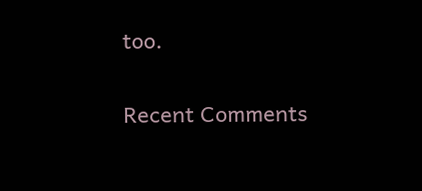too.

Recent Comments